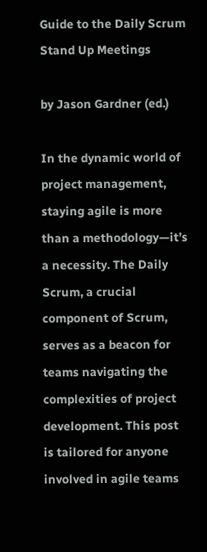Guide to the Daily Scrum Stand Up Meetings

by Jason Gardner (ed.)

In the dynamic world of project management, staying agile is more than a methodology—it’s a necessity. The Daily Scrum, a crucial component of Scrum, serves as a beacon for teams navigating the complexities of project development. This post is tailored for anyone involved in agile teams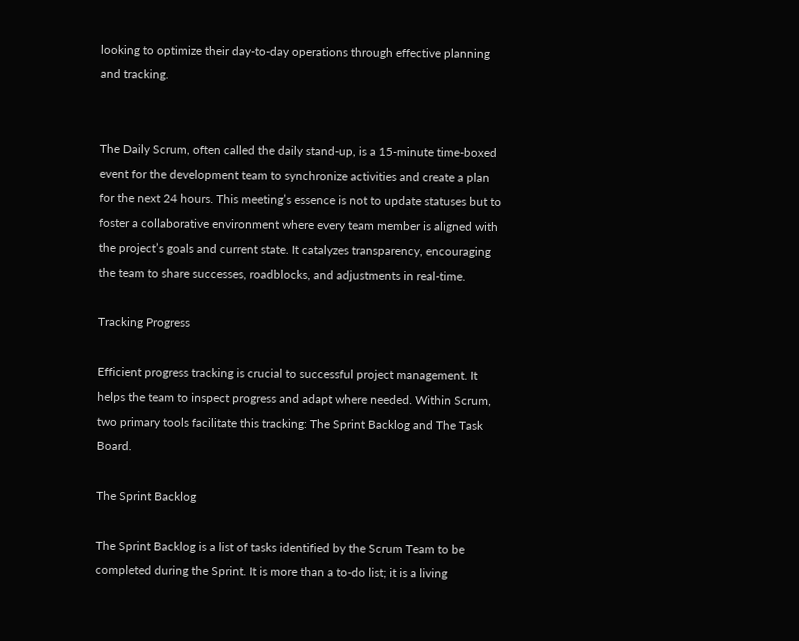looking to optimize their day-to-day operations through effective planning and tracking.


The Daily Scrum, often called the daily stand-up, is a 15-minute time-boxed event for the development team to synchronize activities and create a plan for the next 24 hours. This meeting’s essence is not to update statuses but to foster a collaborative environment where every team member is aligned with the project’s goals and current state. It catalyzes transparency, encouraging the team to share successes, roadblocks, and adjustments in real-time.

Tracking Progress

Efficient progress tracking is crucial to successful project management. It helps the team to inspect progress and adapt where needed. Within Scrum, two primary tools facilitate this tracking: The Sprint Backlog and The Task Board.

The Sprint Backlog

The Sprint Backlog is a list of tasks identified by the Scrum Team to be completed during the Sprint. It is more than a to-do list; it is a living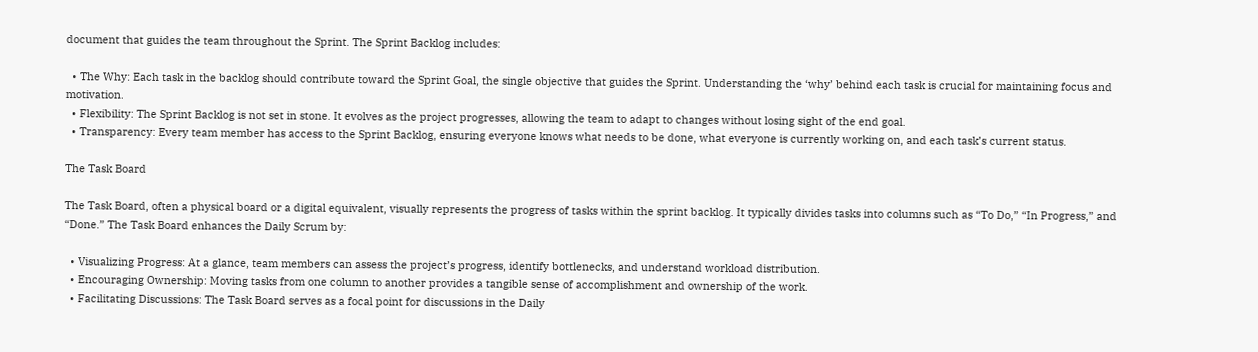document that guides the team throughout the Sprint. The Sprint Backlog includes:

  • The Why: Each task in the backlog should contribute toward the Sprint Goal, the single objective that guides the Sprint. Understanding the ‘why’ behind each task is crucial for maintaining focus and motivation.
  • Flexibility: The Sprint Backlog is not set in stone. It evolves as the project progresses, allowing the team to adapt to changes without losing sight of the end goal.
  • Transparency: Every team member has access to the Sprint Backlog, ensuring everyone knows what needs to be done, what everyone is currently working on, and each task’s current status.

The Task Board

The Task Board, often a physical board or a digital equivalent, visually represents the progress of tasks within the sprint backlog. It typically divides tasks into columns such as “To Do,” “In Progress,” and “Done.” The Task Board enhances the Daily Scrum by:

  • Visualizing Progress: At a glance, team members can assess the project’s progress, identify bottlenecks, and understand workload distribution.
  • Encouraging Ownership: Moving tasks from one column to another provides a tangible sense of accomplishment and ownership of the work.
  • Facilitating Discussions: The Task Board serves as a focal point for discussions in the Daily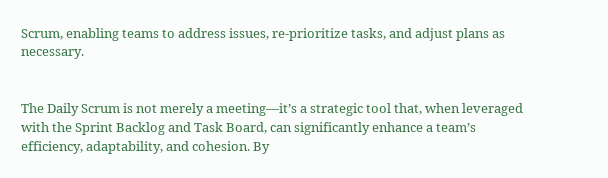Scrum, enabling teams to address issues, re-prioritize tasks, and adjust plans as necessary.


The Daily Scrum is not merely a meeting—it’s a strategic tool that, when leveraged with the Sprint Backlog and Task Board, can significantly enhance a team’s efficiency, adaptability, and cohesion. By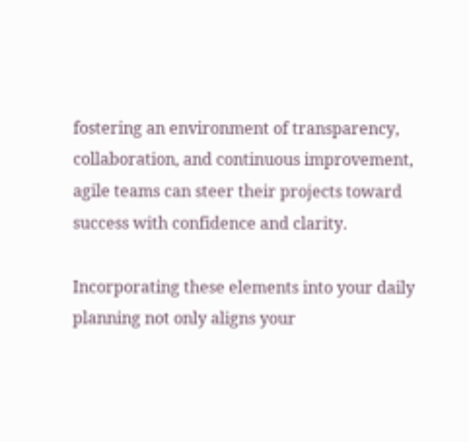fostering an environment of transparency, collaboration, and continuous improvement, agile teams can steer their projects toward success with confidence and clarity.

Incorporating these elements into your daily planning not only aligns your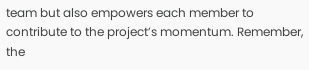team but also empowers each member to contribute to the project’s momentum. Remember, the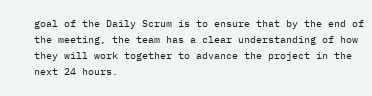goal of the Daily Scrum is to ensure that by the end of the meeting, the team has a clear understanding of how they will work together to advance the project in the next 24 hours.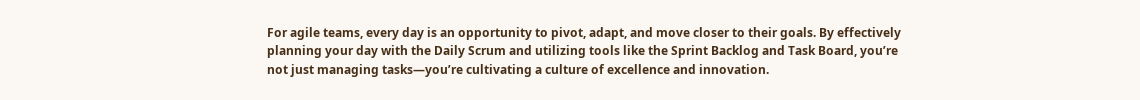For agile teams, every day is an opportunity to pivot, adapt, and move closer to their goals. By effectively planning your day with the Daily Scrum and utilizing tools like the Sprint Backlog and Task Board, you’re not just managing tasks—you’re cultivating a culture of excellence and innovation.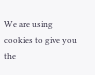We are using cookies to give you the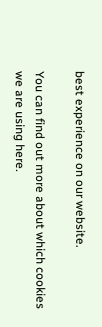best experience on our website.

You can find out more about which cookies we are using here.